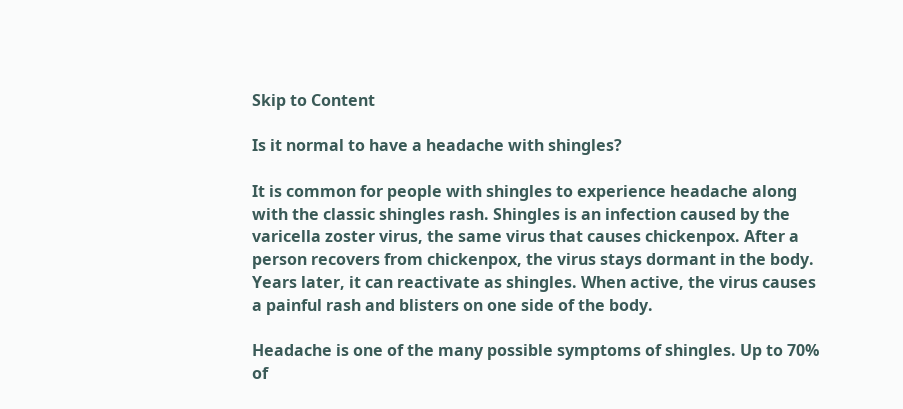Skip to Content

Is it normal to have a headache with shingles?

It is common for people with shingles to experience headache along with the classic shingles rash. Shingles is an infection caused by the varicella zoster virus, the same virus that causes chickenpox. After a person recovers from chickenpox, the virus stays dormant in the body. Years later, it can reactivate as shingles. When active, the virus causes a painful rash and blisters on one side of the body.

Headache is one of the many possible symptoms of shingles. Up to 70% of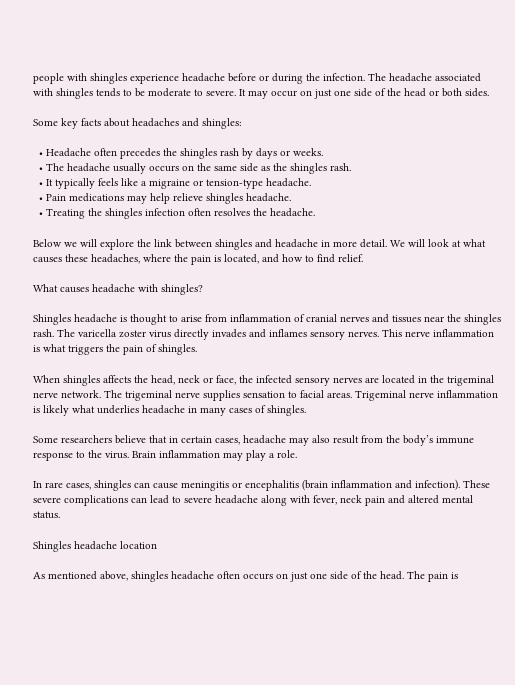people with shingles experience headache before or during the infection. The headache associated with shingles tends to be moderate to severe. It may occur on just one side of the head or both sides.

Some key facts about headaches and shingles:

  • Headache often precedes the shingles rash by days or weeks.
  • The headache usually occurs on the same side as the shingles rash.
  • It typically feels like a migraine or tension-type headache.
  • Pain medications may help relieve shingles headache.
  • Treating the shingles infection often resolves the headache.

Below we will explore the link between shingles and headache in more detail. We will look at what causes these headaches, where the pain is located, and how to find relief.

What causes headache with shingles?

Shingles headache is thought to arise from inflammation of cranial nerves and tissues near the shingles rash. The varicella zoster virus directly invades and inflames sensory nerves. This nerve inflammation is what triggers the pain of shingles.

When shingles affects the head, neck or face, the infected sensory nerves are located in the trigeminal nerve network. The trigeminal nerve supplies sensation to facial areas. Trigeminal nerve inflammation is likely what underlies headache in many cases of shingles.

Some researchers believe that in certain cases, headache may also result from the body’s immune response to the virus. Brain inflammation may play a role.

In rare cases, shingles can cause meningitis or encephalitis (brain inflammation and infection). These severe complications can lead to severe headache along with fever, neck pain and altered mental status.

Shingles headache location

As mentioned above, shingles headache often occurs on just one side of the head. The pain is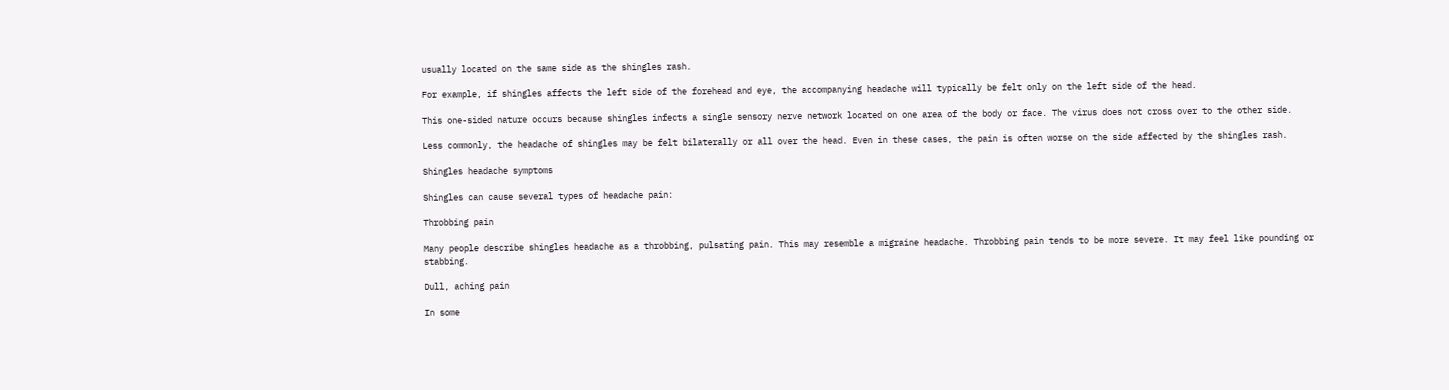usually located on the same side as the shingles rash.

For example, if shingles affects the left side of the forehead and eye, the accompanying headache will typically be felt only on the left side of the head.

This one-sided nature occurs because shingles infects a single sensory nerve network located on one area of the body or face. The virus does not cross over to the other side.

Less commonly, the headache of shingles may be felt bilaterally or all over the head. Even in these cases, the pain is often worse on the side affected by the shingles rash.

Shingles headache symptoms

Shingles can cause several types of headache pain:

Throbbing pain

Many people describe shingles headache as a throbbing, pulsating pain. This may resemble a migraine headache. Throbbing pain tends to be more severe. It may feel like pounding or stabbing.

Dull, aching pain

In some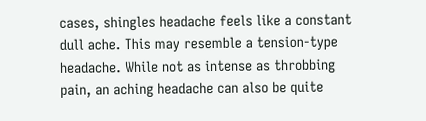cases, shingles headache feels like a constant dull ache. This may resemble a tension-type headache. While not as intense as throbbing pain, an aching headache can also be quite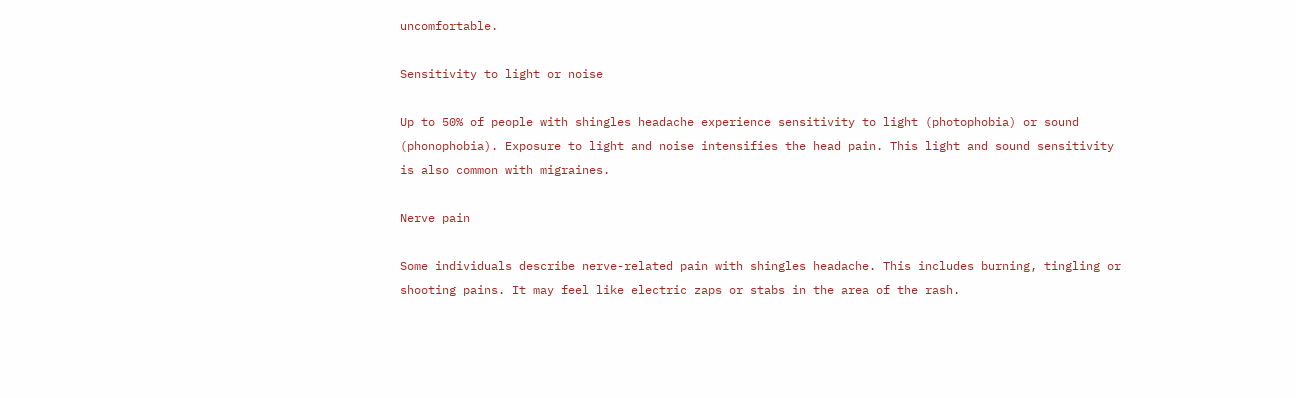uncomfortable.

Sensitivity to light or noise

Up to 50% of people with shingles headache experience sensitivity to light (photophobia) or sound (phonophobia). Exposure to light and noise intensifies the head pain. This light and sound sensitivity is also common with migraines.

Nerve pain

Some individuals describe nerve-related pain with shingles headache. This includes burning, tingling or shooting pains. It may feel like electric zaps or stabs in the area of the rash.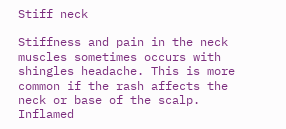Stiff neck

Stiffness and pain in the neck muscles sometimes occurs with shingles headache. This is more common if the rash affects the neck or base of the scalp. Inflamed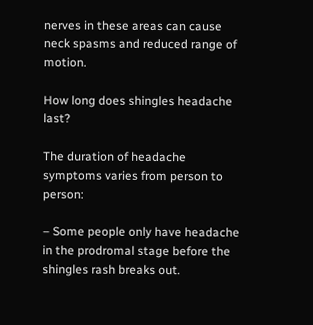nerves in these areas can cause neck spasms and reduced range of motion.

How long does shingles headache last?

The duration of headache symptoms varies from person to person:

– Some people only have headache in the prodromal stage before the shingles rash breaks out.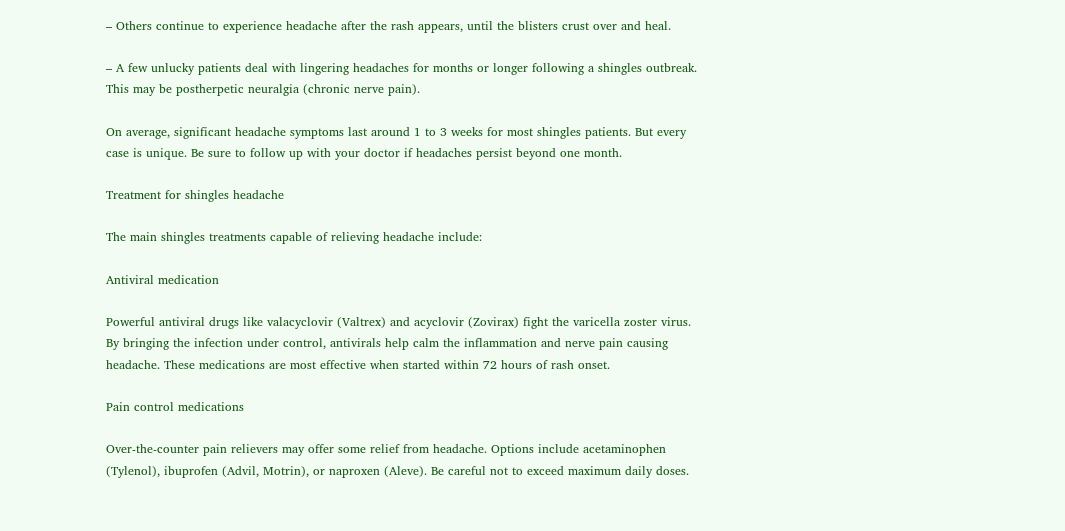– Others continue to experience headache after the rash appears, until the blisters crust over and heal.

– A few unlucky patients deal with lingering headaches for months or longer following a shingles outbreak. This may be postherpetic neuralgia (chronic nerve pain).

On average, significant headache symptoms last around 1 to 3 weeks for most shingles patients. But every case is unique. Be sure to follow up with your doctor if headaches persist beyond one month.

Treatment for shingles headache

The main shingles treatments capable of relieving headache include:

Antiviral medication

Powerful antiviral drugs like valacyclovir (Valtrex) and acyclovir (Zovirax) fight the varicella zoster virus. By bringing the infection under control, antivirals help calm the inflammation and nerve pain causing headache. These medications are most effective when started within 72 hours of rash onset.

Pain control medications

Over-the-counter pain relievers may offer some relief from headache. Options include acetaminophen (Tylenol), ibuprofen (Advil, Motrin), or naproxen (Aleve). Be careful not to exceed maximum daily doses.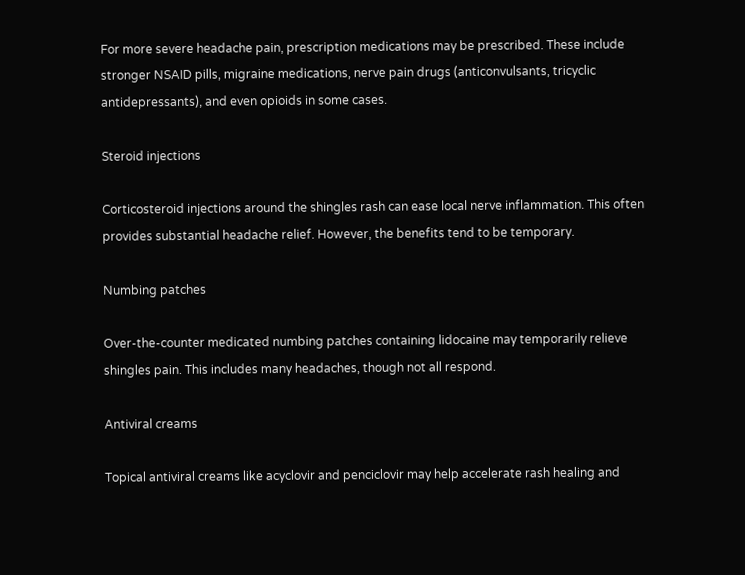For more severe headache pain, prescription medications may be prescribed. These include stronger NSAID pills, migraine medications, nerve pain drugs (anticonvulsants, tricyclic antidepressants), and even opioids in some cases.

Steroid injections

Corticosteroid injections around the shingles rash can ease local nerve inflammation. This often provides substantial headache relief. However, the benefits tend to be temporary.

Numbing patches

Over-the-counter medicated numbing patches containing lidocaine may temporarily relieve shingles pain. This includes many headaches, though not all respond.

Antiviral creams

Topical antiviral creams like acyclovir and penciclovir may help accelerate rash healing and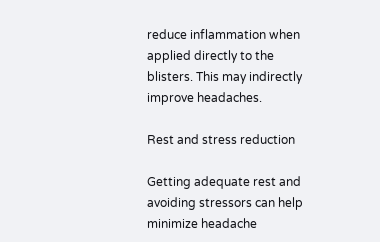reduce inflammation when applied directly to the blisters. This may indirectly improve headaches.

Rest and stress reduction

Getting adequate rest and avoiding stressors can help minimize headache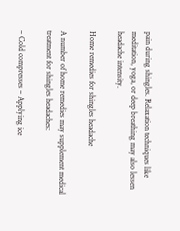pain during shingles. Relaxation techniques like meditation, yoga, or deep breathing may also lessen headache intensity.

Home remedies for shingles headache

A number of home remedies may supplement medical treatment for shingles headaches:

– Cold compresses – Applying ice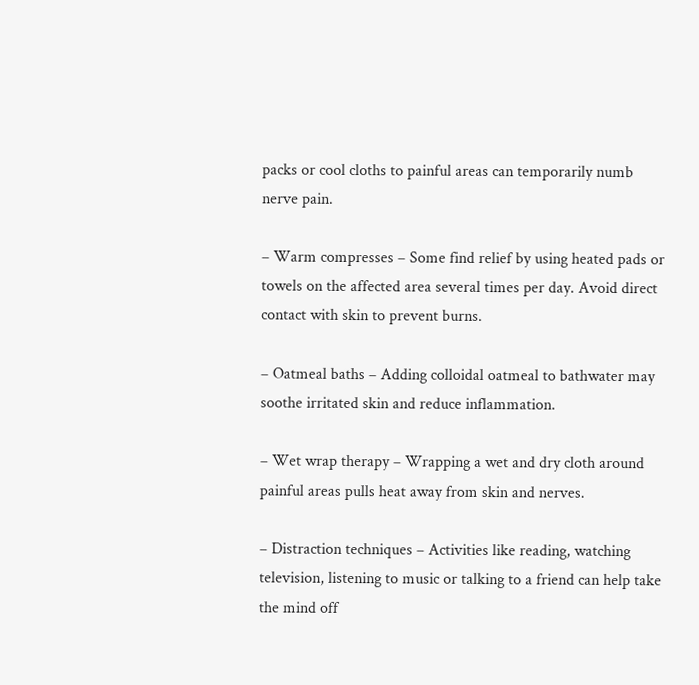packs or cool cloths to painful areas can temporarily numb nerve pain.

– Warm compresses – Some find relief by using heated pads or towels on the affected area several times per day. Avoid direct contact with skin to prevent burns.

– Oatmeal baths – Adding colloidal oatmeal to bathwater may soothe irritated skin and reduce inflammation.

– Wet wrap therapy – Wrapping a wet and dry cloth around painful areas pulls heat away from skin and nerves.

– Distraction techniques – Activities like reading, watching television, listening to music or talking to a friend can help take the mind off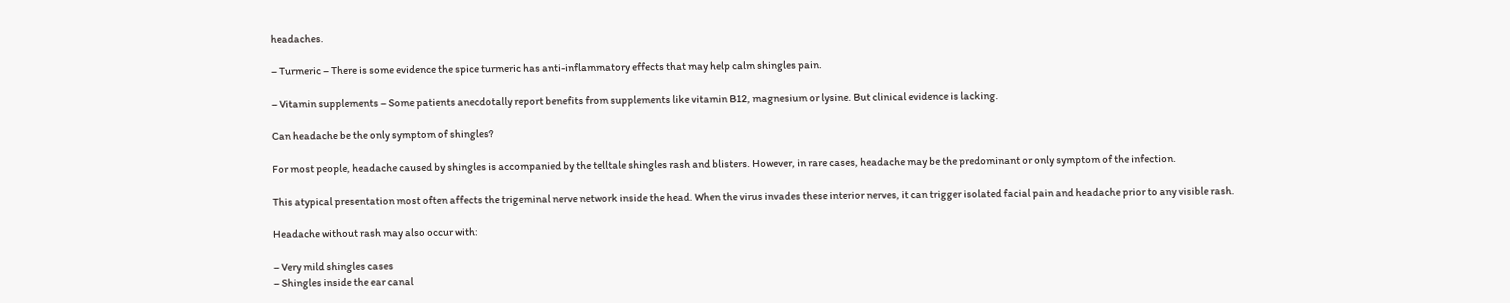headaches.

– Turmeric – There is some evidence the spice turmeric has anti-inflammatory effects that may help calm shingles pain.

– Vitamin supplements – Some patients anecdotally report benefits from supplements like vitamin B12, magnesium or lysine. But clinical evidence is lacking.

Can headache be the only symptom of shingles?

For most people, headache caused by shingles is accompanied by the telltale shingles rash and blisters. However, in rare cases, headache may be the predominant or only symptom of the infection.

This atypical presentation most often affects the trigeminal nerve network inside the head. When the virus invades these interior nerves, it can trigger isolated facial pain and headache prior to any visible rash.

Headache without rash may also occur with:

– Very mild shingles cases
– Shingles inside the ear canal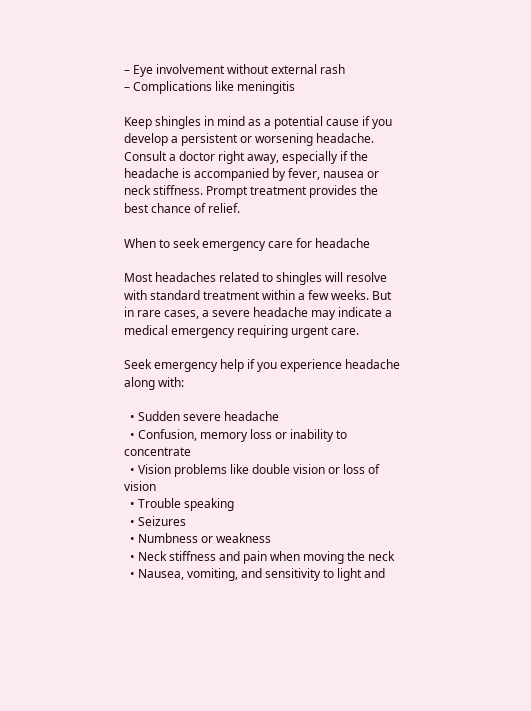– Eye involvement without external rash
– Complications like meningitis

Keep shingles in mind as a potential cause if you develop a persistent or worsening headache. Consult a doctor right away, especially if the headache is accompanied by fever, nausea or neck stiffness. Prompt treatment provides the best chance of relief.

When to seek emergency care for headache

Most headaches related to shingles will resolve with standard treatment within a few weeks. But in rare cases, a severe headache may indicate a medical emergency requiring urgent care.

Seek emergency help if you experience headache along with:

  • Sudden severe headache
  • Confusion, memory loss or inability to concentrate
  • Vision problems like double vision or loss of vision
  • Trouble speaking
  • Seizures
  • Numbness or weakness
  • Neck stiffness and pain when moving the neck
  • Nausea, vomiting, and sensitivity to light and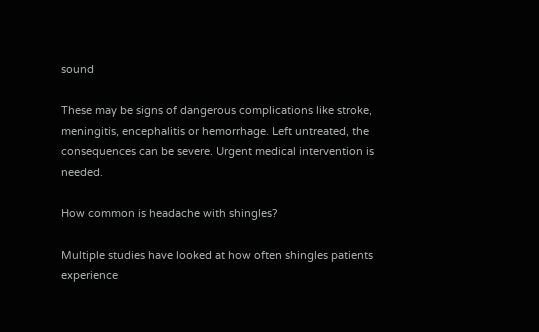sound

These may be signs of dangerous complications like stroke, meningitis, encephalitis or hemorrhage. Left untreated, the consequences can be severe. Urgent medical intervention is needed.

How common is headache with shingles?

Multiple studies have looked at how often shingles patients experience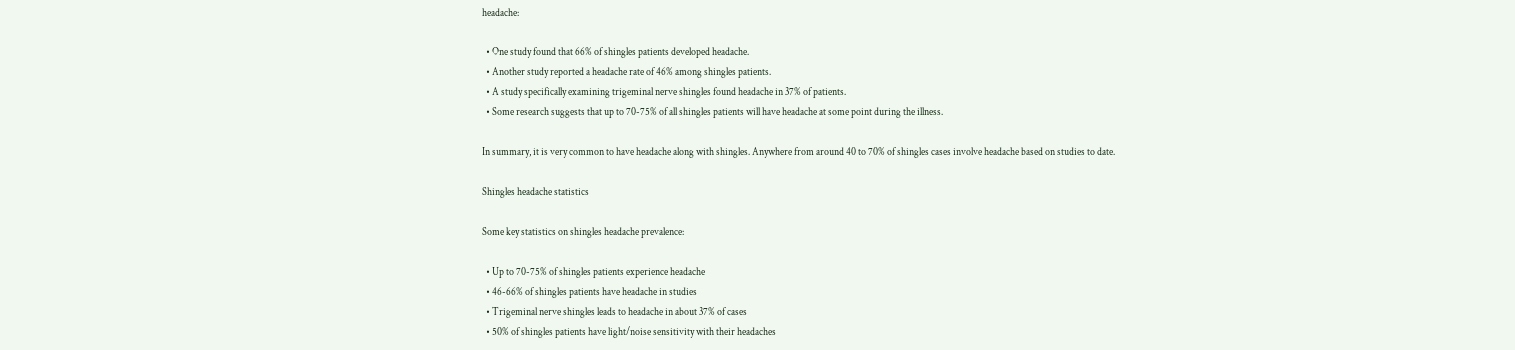headache:

  • One study found that 66% of shingles patients developed headache.
  • Another study reported a headache rate of 46% among shingles patients.
  • A study specifically examining trigeminal nerve shingles found headache in 37% of patients.
  • Some research suggests that up to 70-75% of all shingles patients will have headache at some point during the illness.

In summary, it is very common to have headache along with shingles. Anywhere from around 40 to 70% of shingles cases involve headache based on studies to date.

Shingles headache statistics

Some key statistics on shingles headache prevalence:

  • Up to 70-75% of shingles patients experience headache
  • 46-66% of shingles patients have headache in studies
  • Trigeminal nerve shingles leads to headache in about 37% of cases
  • 50% of shingles patients have light/noise sensitivity with their headaches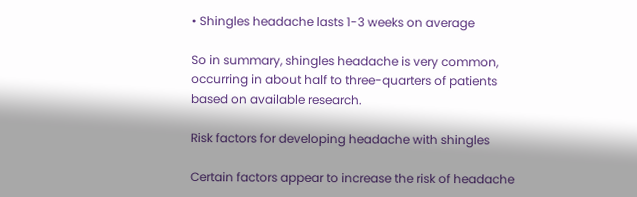• Shingles headache lasts 1-3 weeks on average

So in summary, shingles headache is very common, occurring in about half to three-quarters of patients based on available research.

Risk factors for developing headache with shingles

Certain factors appear to increase the risk of headache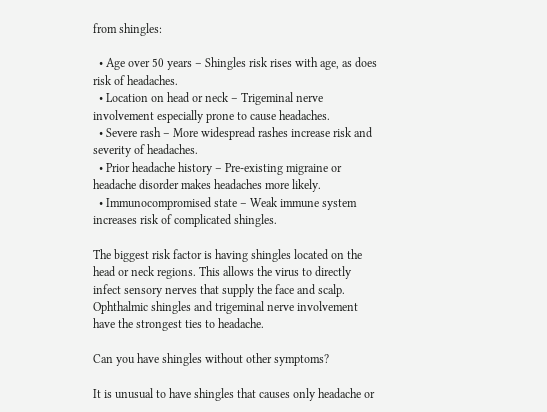from shingles:

  • Age over 50 years – Shingles risk rises with age, as does risk of headaches.
  • Location on head or neck – Trigeminal nerve involvement especially prone to cause headaches.
  • Severe rash – More widespread rashes increase risk and severity of headaches.
  • Prior headache history – Pre-existing migraine or headache disorder makes headaches more likely.
  • Immunocompromised state – Weak immune system increases risk of complicated shingles.

The biggest risk factor is having shingles located on the head or neck regions. This allows the virus to directly infect sensory nerves that supply the face and scalp. Ophthalmic shingles and trigeminal nerve involvement have the strongest ties to headache.

Can you have shingles without other symptoms?

It is unusual to have shingles that causes only headache or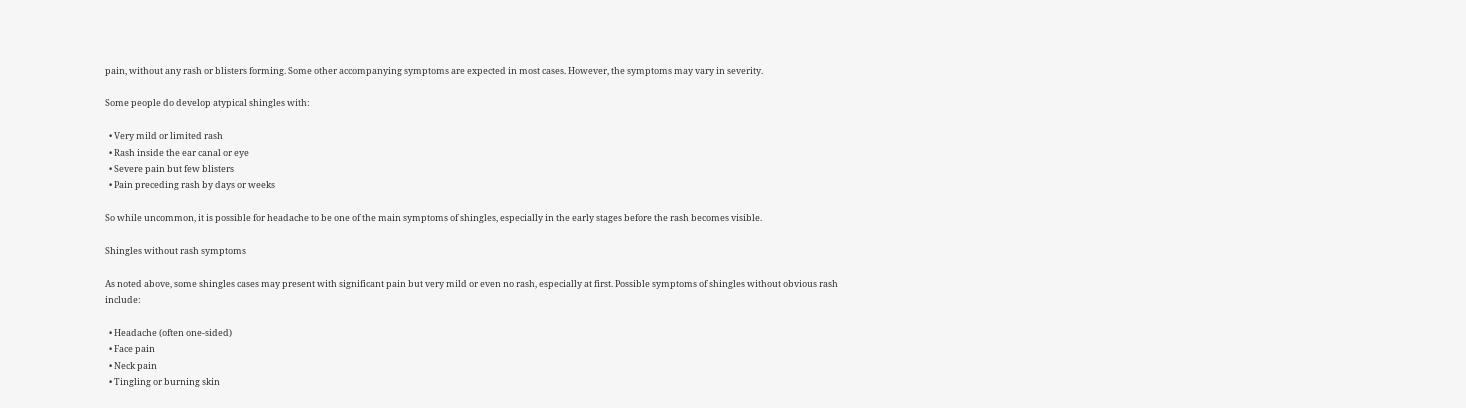pain, without any rash or blisters forming. Some other accompanying symptoms are expected in most cases. However, the symptoms may vary in severity.

Some people do develop atypical shingles with:

  • Very mild or limited rash
  • Rash inside the ear canal or eye
  • Severe pain but few blisters
  • Pain preceding rash by days or weeks

So while uncommon, it is possible for headache to be one of the main symptoms of shingles, especially in the early stages before the rash becomes visible.

Shingles without rash symptoms

As noted above, some shingles cases may present with significant pain but very mild or even no rash, especially at first. Possible symptoms of shingles without obvious rash include:

  • Headache (often one-sided)
  • Face pain
  • Neck pain
  • Tingling or burning skin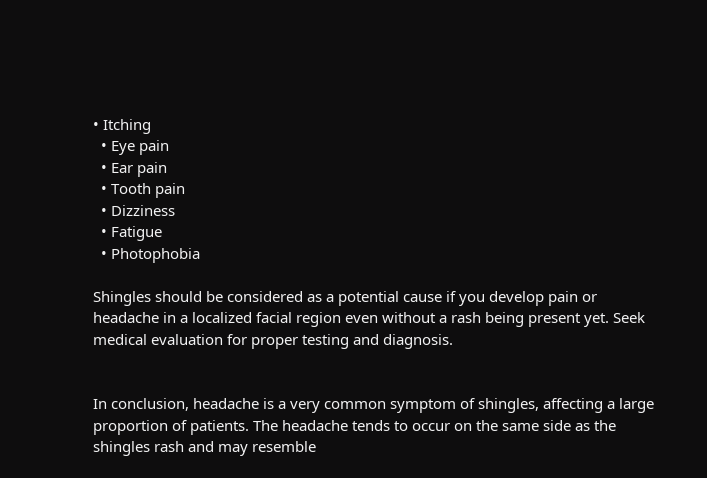• Itching
  • Eye pain
  • Ear pain
  • Tooth pain
  • Dizziness
  • Fatigue
  • Photophobia

Shingles should be considered as a potential cause if you develop pain or headache in a localized facial region even without a rash being present yet. Seek medical evaluation for proper testing and diagnosis.


In conclusion, headache is a very common symptom of shingles, affecting a large proportion of patients. The headache tends to occur on the same side as the shingles rash and may resemble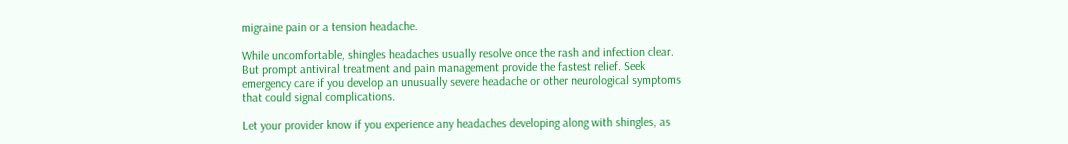migraine pain or a tension headache.

While uncomfortable, shingles headaches usually resolve once the rash and infection clear. But prompt antiviral treatment and pain management provide the fastest relief. Seek emergency care if you develop an unusually severe headache or other neurological symptoms that could signal complications.

Let your provider know if you experience any headaches developing along with shingles, as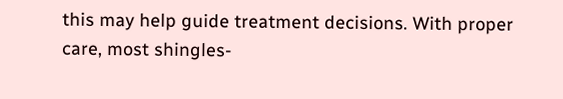this may help guide treatment decisions. With proper care, most shingles-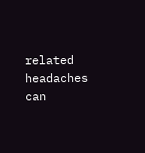related headaches can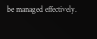be managed effectively.